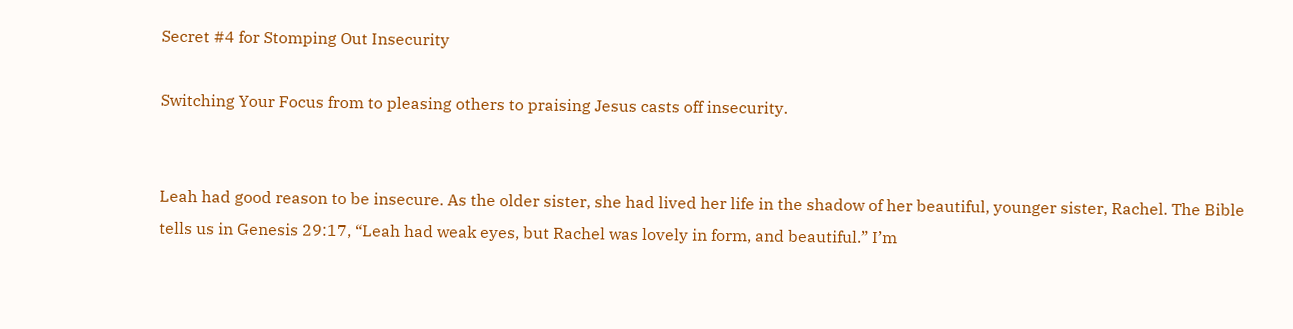Secret #4 for Stomping Out Insecurity

Switching Your Focus from to pleasing others to praising Jesus casts off insecurity.


Leah had good reason to be insecure. As the older sister, she had lived her life in the shadow of her beautiful, younger sister, Rachel. The Bible tells us in Genesis 29:17, “Leah had weak eyes, but Rachel was lovely in form, and beautiful.” I’m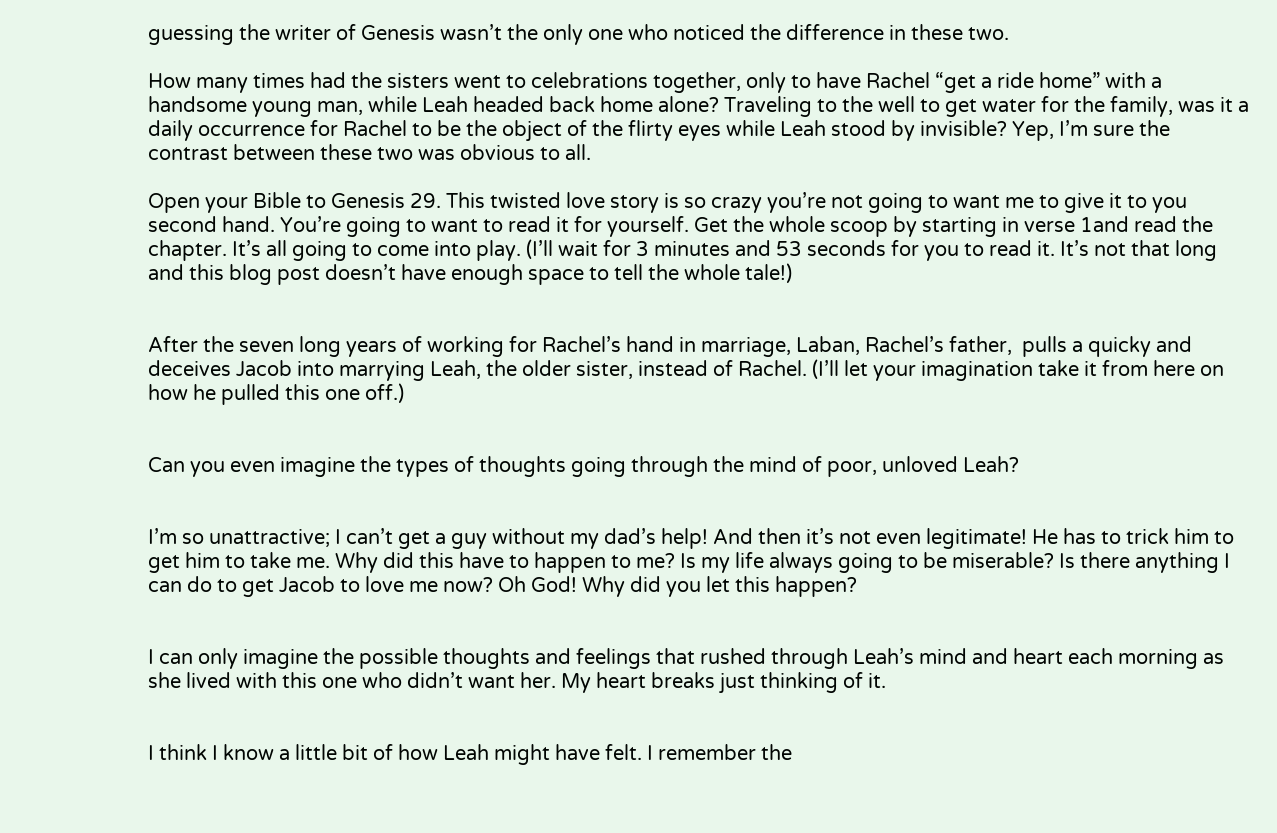guessing the writer of Genesis wasn’t the only one who noticed the difference in these two.

How many times had the sisters went to celebrations together, only to have Rachel “get a ride home” with a handsome young man, while Leah headed back home alone? Traveling to the well to get water for the family, was it a daily occurrence for Rachel to be the object of the flirty eyes while Leah stood by invisible? Yep, I’m sure the contrast between these two was obvious to all.

Open your Bible to Genesis 29. This twisted love story is so crazy you’re not going to want me to give it to you second hand. You’re going to want to read it for yourself. Get the whole scoop by starting in verse 1and read the chapter. It’s all going to come into play. (I’ll wait for 3 minutes and 53 seconds for you to read it. It’s not that long and this blog post doesn’t have enough space to tell the whole tale!)


After the seven long years of working for Rachel’s hand in marriage, Laban, Rachel’s father,  pulls a quicky and deceives Jacob into marrying Leah, the older sister, instead of Rachel. (I’ll let your imagination take it from here on how he pulled this one off.)


Can you even imagine the types of thoughts going through the mind of poor, unloved Leah?


I’m so unattractive; I can’t get a guy without my dad’s help! And then it’s not even legitimate! He has to trick him to get him to take me. Why did this have to happen to me? Is my life always going to be miserable? Is there anything I can do to get Jacob to love me now? Oh God! Why did you let this happen?


I can only imagine the possible thoughts and feelings that rushed through Leah’s mind and heart each morning as she lived with this one who didn’t want her. My heart breaks just thinking of it.


I think I know a little bit of how Leah might have felt. I remember the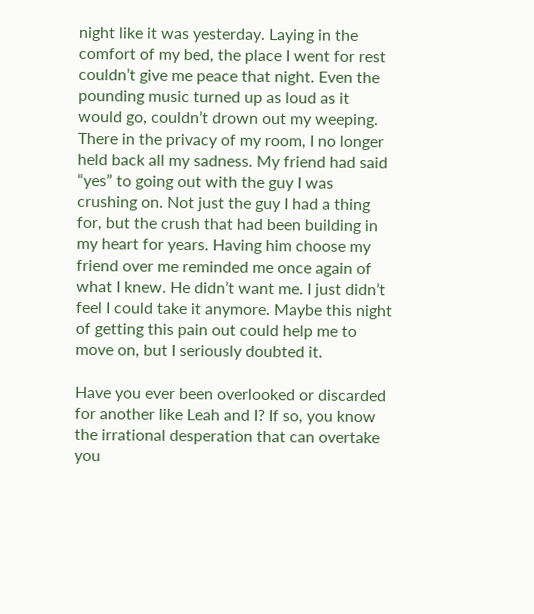night like it was yesterday. Laying in the comfort of my bed, the place I went for rest couldn’t give me peace that night. Even the pounding music turned up as loud as it would go, couldn’t drown out my weeping. There in the privacy of my room, I no longer held back all my sadness. My friend had said “yes” to going out with the guy I was crushing on. Not just the guy I had a thing for, but the crush that had been building in my heart for years. Having him choose my friend over me reminded me once again of what I knew. He didn’t want me. I just didn’t feel I could take it anymore. Maybe this night of getting this pain out could help me to move on, but I seriously doubted it.

Have you ever been overlooked or discarded for another like Leah and I? If so, you know the irrational desperation that can overtake you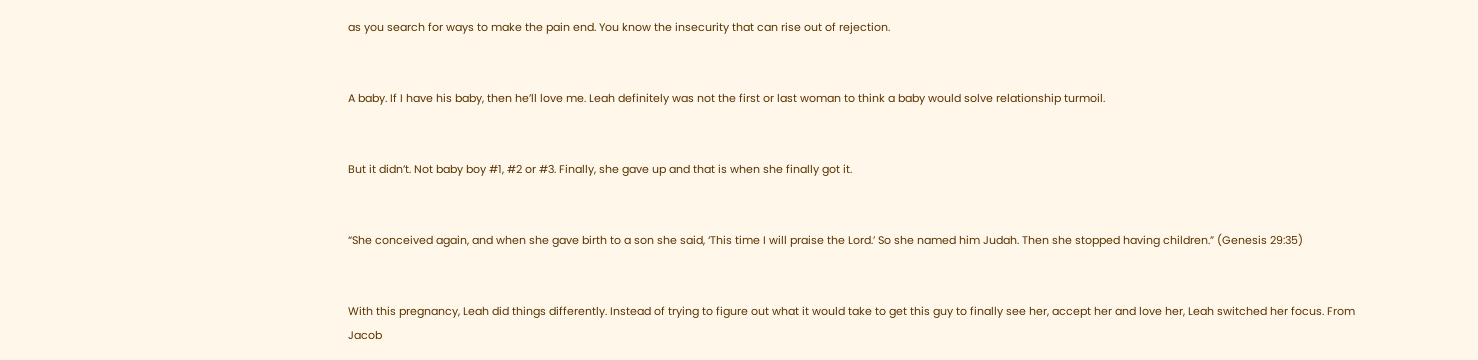as you search for ways to make the pain end. You know the insecurity that can rise out of rejection.


A baby. If I have his baby, then he’ll love me. Leah definitely was not the first or last woman to think a baby would solve relationship turmoil.


But it didn’t. Not baby boy #1, #2 or #3. Finally, she gave up and that is when she finally got it.


“She conceived again, and when she gave birth to a son she said, ‘This time I will praise the Lord.’ So she named him Judah. Then she stopped having children.” (Genesis 29:35)


With this pregnancy, Leah did things differently. Instead of trying to figure out what it would take to get this guy to finally see her, accept her and love her, Leah switched her focus. From Jacob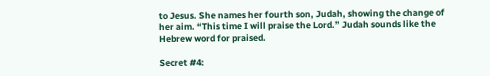to Jesus. She names her fourth son, Judah, showing the change of her aim. “This time I will praise the Lord.” Judah sounds like the Hebrew word for praised.

Secret #4: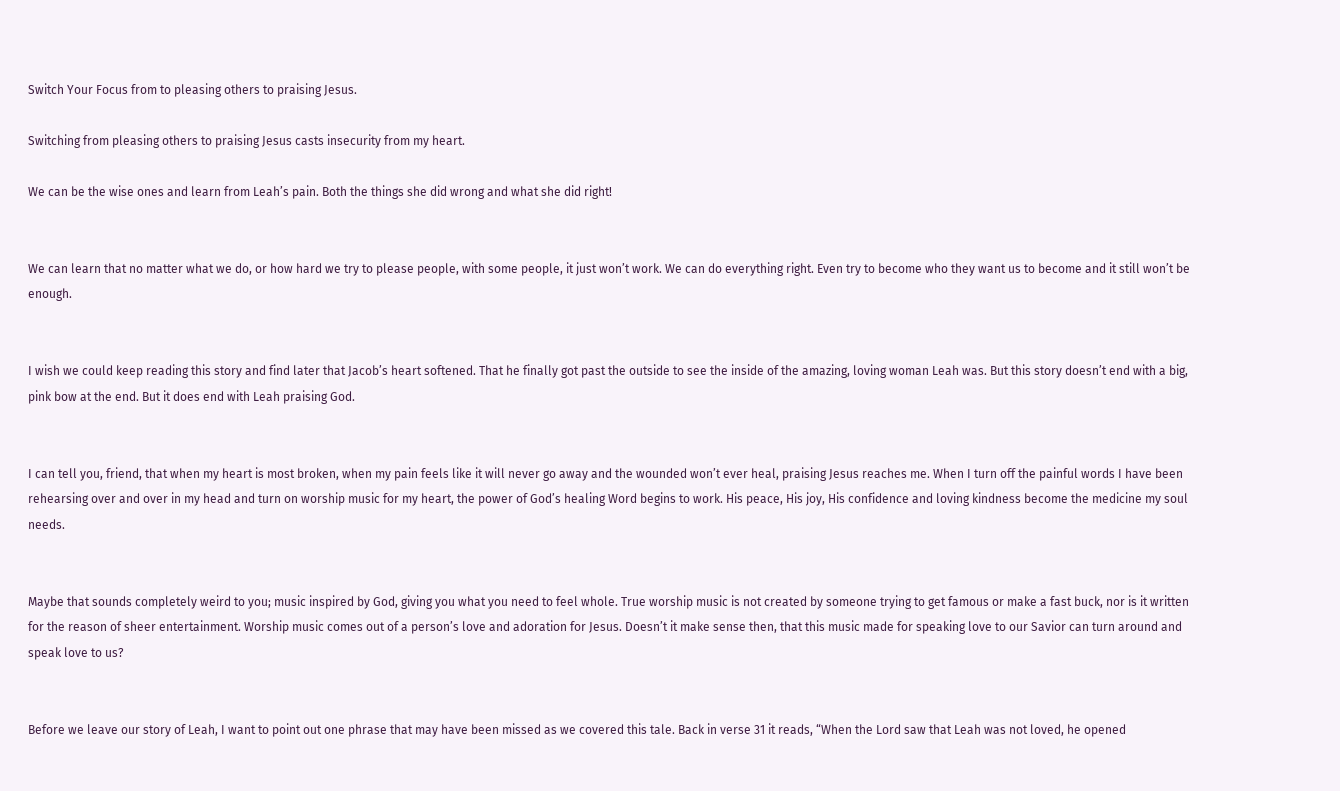Switch Your Focus from to pleasing others to praising Jesus.

Switching from pleasing others to praising Jesus casts insecurity from my heart.

We can be the wise ones and learn from Leah’s pain. Both the things she did wrong and what she did right!


We can learn that no matter what we do, or how hard we try to please people, with some people, it just won’t work. We can do everything right. Even try to become who they want us to become and it still won’t be enough.


I wish we could keep reading this story and find later that Jacob’s heart softened. That he finally got past the outside to see the inside of the amazing, loving woman Leah was. But this story doesn’t end with a big, pink bow at the end. But it does end with Leah praising God.


I can tell you, friend, that when my heart is most broken, when my pain feels like it will never go away and the wounded won’t ever heal, praising Jesus reaches me. When I turn off the painful words I have been rehearsing over and over in my head and turn on worship music for my heart, the power of God’s healing Word begins to work. His peace, His joy, His confidence and loving kindness become the medicine my soul needs.


Maybe that sounds completely weird to you; music inspired by God, giving you what you need to feel whole. True worship music is not created by someone trying to get famous or make a fast buck, nor is it written for the reason of sheer entertainment. Worship music comes out of a person’s love and adoration for Jesus. Doesn’t it make sense then, that this music made for speaking love to our Savior can turn around and speak love to us?


Before we leave our story of Leah, I want to point out one phrase that may have been missed as we covered this tale. Back in verse 31 it reads, “When the Lord saw that Leah was not loved, he opened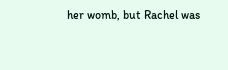her womb, but Rachel was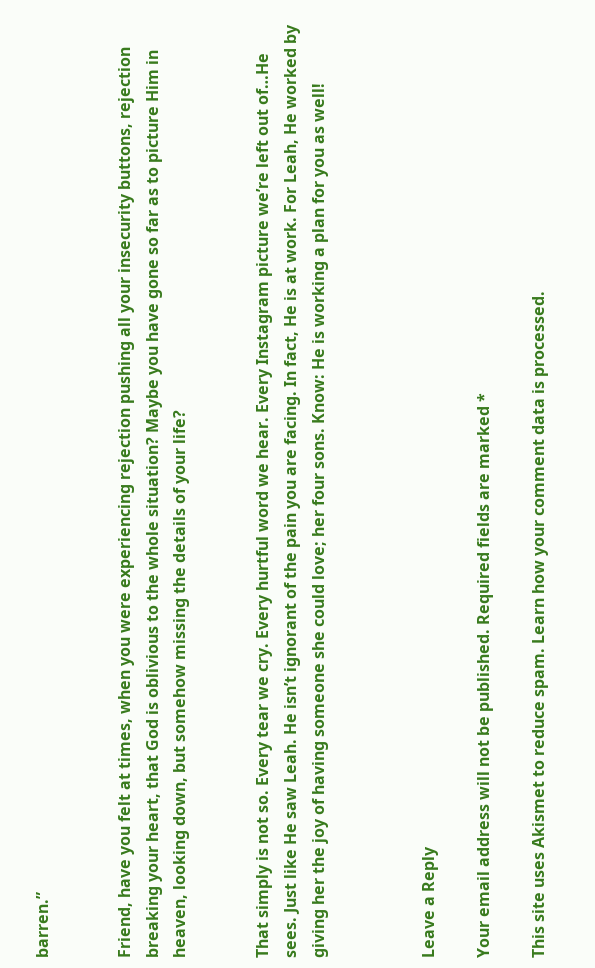barren.”


Friend, have you felt at times, when you were experiencing rejection pushing all your insecurity buttons, rejection breaking your heart, that God is oblivious to the whole situation? Maybe you have gone so far as to picture Him in heaven, looking down, but somehow missing the details of your life?


That simply is not so. Every tear we cry. Every hurtful word we hear. Every Instagram picture we’re left out of…He sees. Just like He saw Leah. He isn’t ignorant of the pain you are facing. In fact, He is at work. For Leah, He worked by giving her the joy of having someone she could love; her four sons. Know: He is working a plan for you as well!



Leave a Reply

Your email address will not be published. Required fields are marked *

This site uses Akismet to reduce spam. Learn how your comment data is processed.